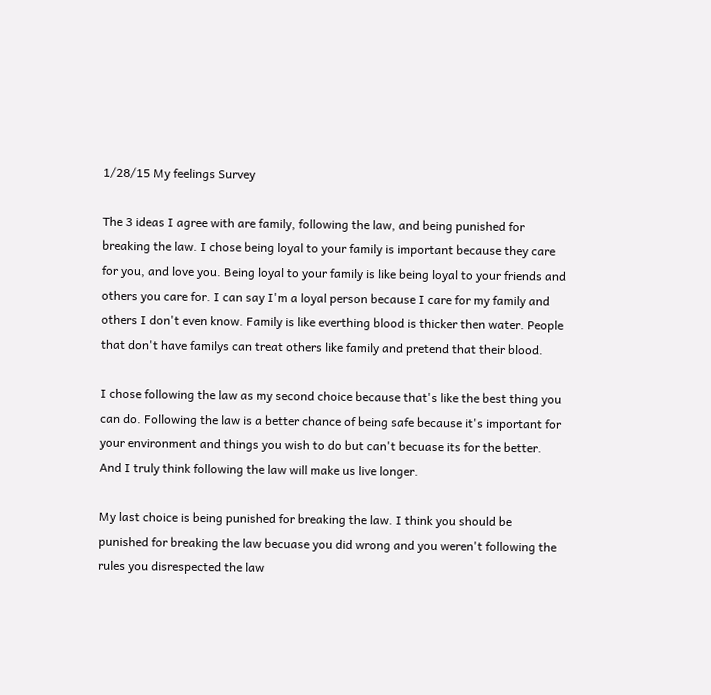1/28/15 My feelings Survey

The 3 ideas I agree with are family, following the law, and being punished for breaking the law. I chose being loyal to your family is important because they care for you, and love you. Being loyal to your family is like being loyal to your friends and others you care for. I can say I'm a loyal person because I care for my family and others I don't even know. Family is like everthing blood is thicker then water. People that don't have familys can treat others like family and pretend that their blood.

I chose following the law as my second choice because that's like the best thing you can do. Following the law is a better chance of being safe because it's important for your environment and things you wish to do but can't becuase its for the better. And I truly think following the law will make us live longer.

My last choice is being punished for breaking the law. I think you should be punished for breaking the law becuase you did wrong and you weren't following the rules you disrespected the law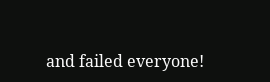and failed everyone!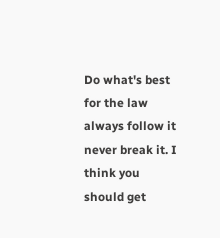Do what's best for the law always follow it never break it. I think you should get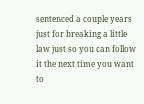sentenced a couple years just for breaking a little law just so you can follow it the next time you want to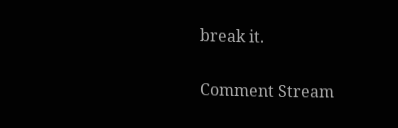break it.

Comment Stream